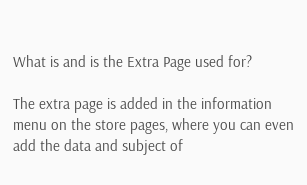What is and is the Extra Page used for?

The extra page is added in the information menu on the store pages, where you can even add the data and subject of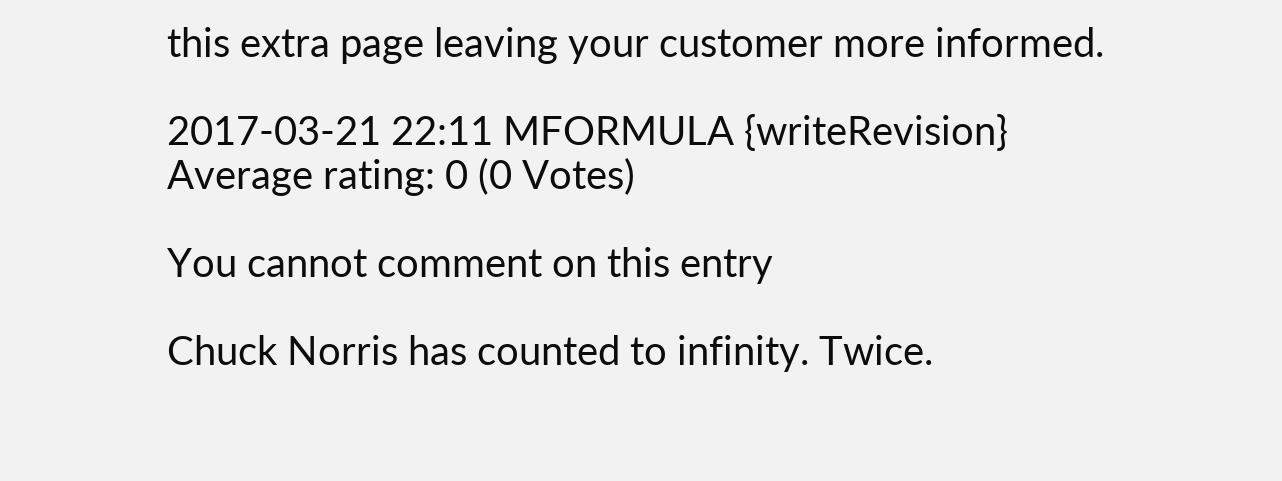this extra page leaving your customer more informed.

2017-03-21 22:11 MFORMULA {writeRevision}
Average rating: 0 (0 Votes)

You cannot comment on this entry

Chuck Norris has counted to infinity. Twice.